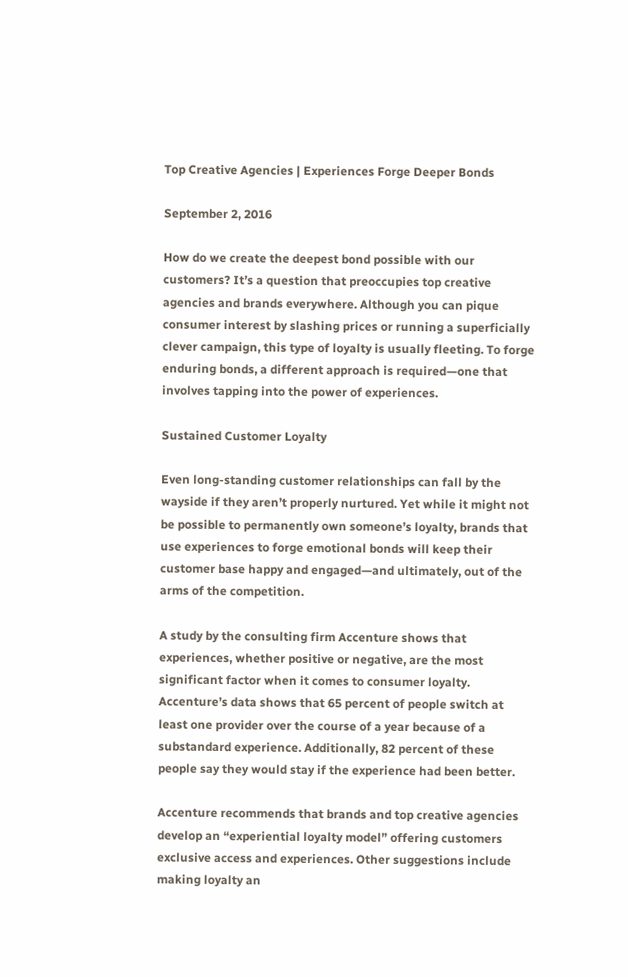Top Creative Agencies | Experiences Forge Deeper Bonds

September 2, 2016

How do we create the deepest bond possible with our customers? It’s a question that preoccupies top creative agencies and brands everywhere. Although you can pique consumer interest by slashing prices or running a superficially clever campaign, this type of loyalty is usually fleeting. To forge enduring bonds, a different approach is required—one that involves tapping into the power of experiences.

Sustained Customer Loyalty

Even long-standing customer relationships can fall by the wayside if they aren’t properly nurtured. Yet while it might not be possible to permanently own someone’s loyalty, brands that use experiences to forge emotional bonds will keep their customer base happy and engaged—and ultimately, out of the arms of the competition.

A study by the consulting firm Accenture shows that experiences, whether positive or negative, are the most significant factor when it comes to consumer loyalty. Accenture’s data shows that 65 percent of people switch at least one provider over the course of a year because of a substandard experience. Additionally, 82 percent of these people say they would stay if the experience had been better.

Accenture recommends that brands and top creative agencies develop an “experiential loyalty model” offering customers exclusive access and experiences. Other suggestions include making loyalty an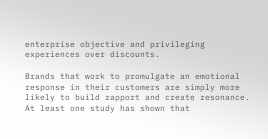enterprise objective and privileging experiences over discounts.

Brands that work to promulgate an emotional response in their customers are simply more likely to build rapport and create resonance. At least one study has shown that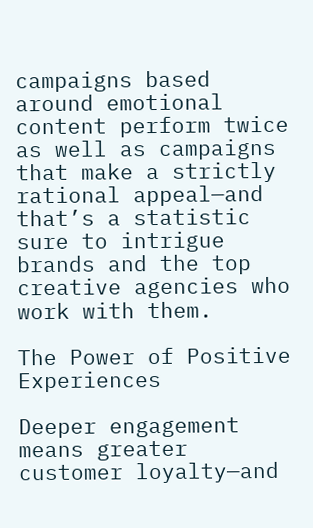campaigns based around emotional content perform twice as well as campaigns that make a strictly rational appeal—and that’s a statistic sure to intrigue brands and the top creative agencies who work with them.

The Power of Positive Experiences

Deeper engagement means greater customer loyalty—and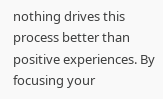nothing drives this process better than positive experiences. By focusing your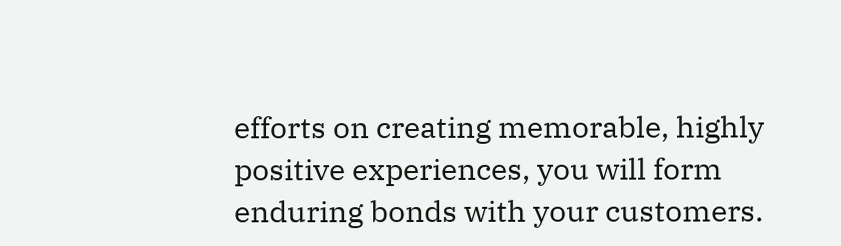efforts on creating memorable, highly positive experiences, you will form enduring bonds with your customers.